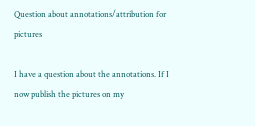Question about annotations/attribution for pictures

I have a question about the annotations. If I now publish the pictures on my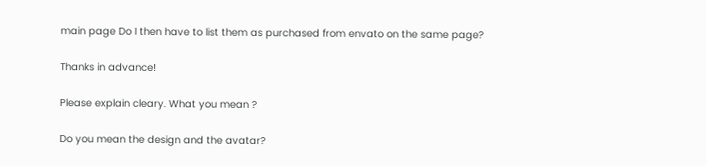main page Do I then have to list them as purchased from envato on the same page?

Thanks in advance!

Please explain cleary. What you mean ?

Do you mean the design and the avatar?